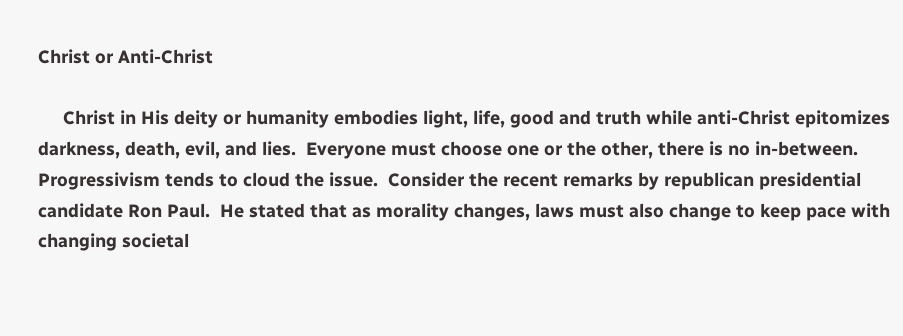Christ or Anti-Christ

     Christ in His deity or humanity embodies light, life, good and truth while anti-Christ epitomizes darkness, death, evil, and lies.  Everyone must choose one or the other, there is no in-between.  Progressivism tends to cloud the issue.  Consider the recent remarks by republican presidential candidate Ron Paul.  He stated that as morality changes, laws must also change to keep pace with changing societal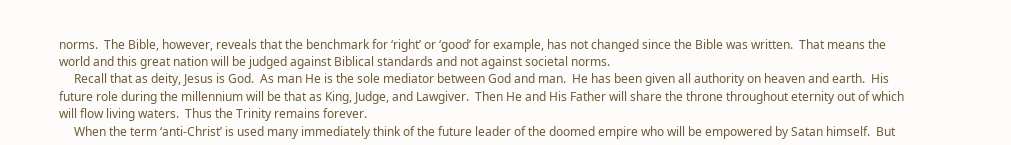norms.  The Bible, however, reveals that the benchmark for ‘right’ or ‘good’ for example, has not changed since the Bible was written.  That means the world and this great nation will be judged against Biblical standards and not against societal norms.
     Recall that as deity, Jesus is God.  As man He is the sole mediator between God and man.  He has been given all authority on heaven and earth.  His future role during the millennium will be that as King, Judge, and Lawgiver.  Then He and His Father will share the throne throughout eternity out of which will flow living waters.  Thus the Trinity remains forever.
     When the term ‘anti-Christ’ is used many immediately think of the future leader of the doomed empire who will be empowered by Satan himself.  But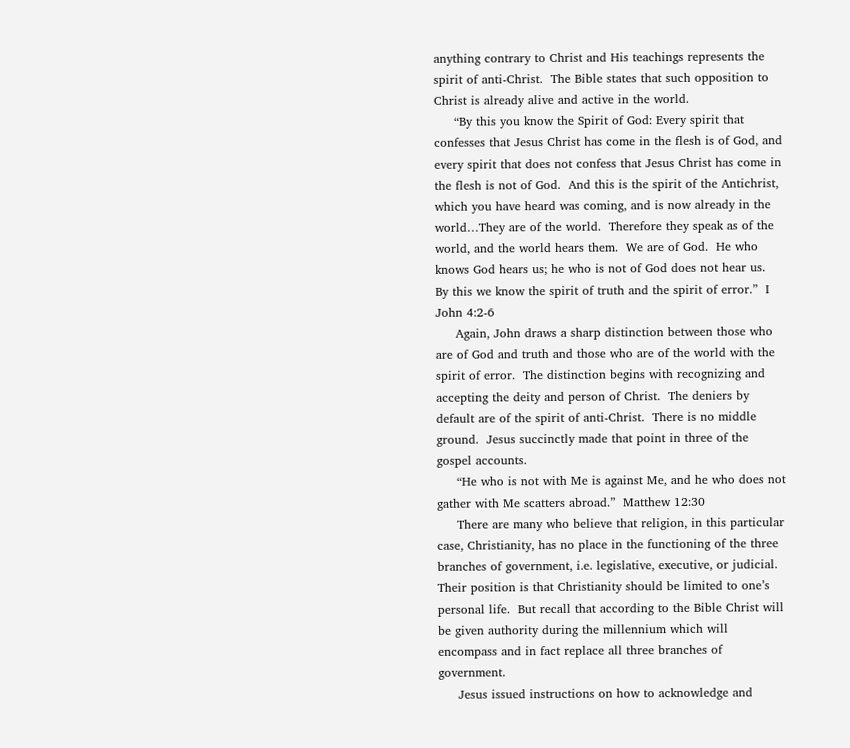anything contrary to Christ and His teachings represents the spirit of anti-Christ.  The Bible states that such opposition to Christ is already alive and active in the world.
     “By this you know the Spirit of God: Every spirit that confesses that Jesus Christ has come in the flesh is of God, and every spirit that does not confess that Jesus Christ has come in the flesh is not of God.  And this is the spirit of the Antichrist, which you have heard was coming, and is now already in the world…They are of the world.  Therefore they speak as of the world, and the world hears them.  We are of God.  He who knows God hears us; he who is not of God does not hear us.  By this we know the spirit of truth and the spirit of error.”  I John 4:2-6
     Again, John draws a sharp distinction between those who are of God and truth and those who are of the world with the spirit of error.  The distinction begins with recognizing and accepting the deity and person of Christ.  The deniers by default are of the spirit of anti-Christ.  There is no middle ground.  Jesus succinctly made that point in three of the gospel accounts.
     “He who is not with Me is against Me, and he who does not gather with Me scatters abroad.”  Matthew 12:30
     There are many who believe that religion, in this particular case, Christianity, has no place in the functioning of the three branches of government, i.e. legislative, executive, or judicial.  Their position is that Christianity should be limited to one’s personal life.  But recall that according to the Bible Christ will be given authority during the millennium which will encompass and in fact replace all three branches of government.
     Jesus issued instructions on how to acknowledge and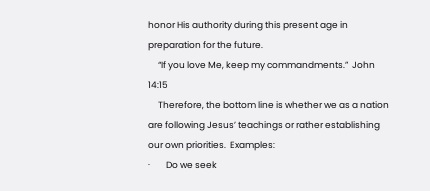honor His authority during this present age in preparation for the future.
     “If you love Me, keep my commandments.”  John 14:15
     Therefore, the bottom line is whether we as a nation are following Jesus’ teachings or rather establishing our own priorities.  Examples:
·        Do we seek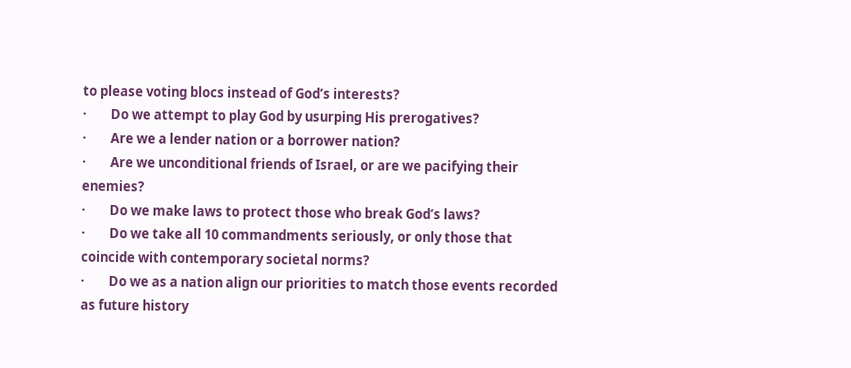to please voting blocs instead of God’s interests?
·        Do we attempt to play God by usurping His prerogatives?
·        Are we a lender nation or a borrower nation?
·        Are we unconditional friends of Israel, or are we pacifying their enemies?
·        Do we make laws to protect those who break God’s laws?
·        Do we take all 10 commandments seriously, or only those that coincide with contemporary societal norms?
·        Do we as a nation align our priorities to match those events recorded as future history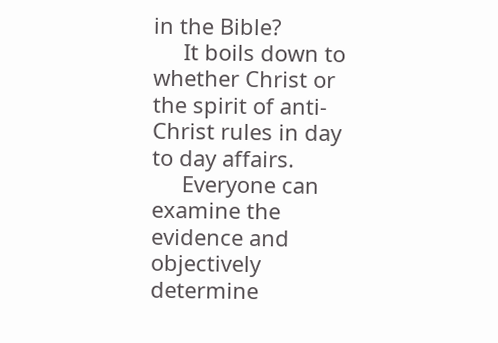in the Bible?
     It boils down to whether Christ or the spirit of anti-Christ rules in day to day affairs.
     Everyone can examine the evidence and objectively determine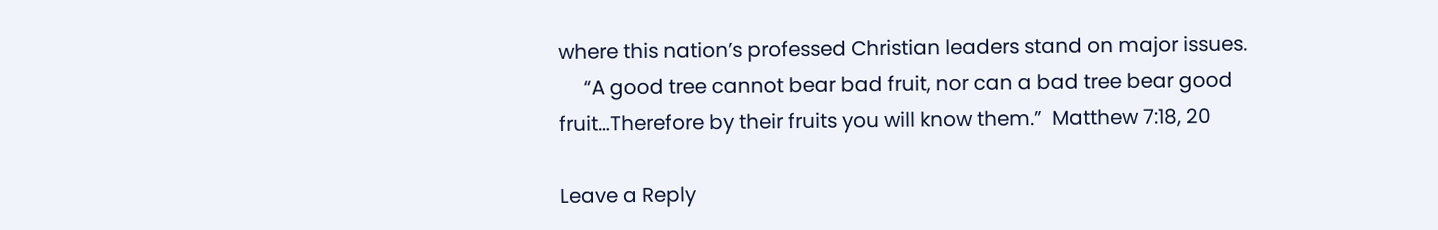where this nation’s professed Christian leaders stand on major issues.
     “A good tree cannot bear bad fruit, nor can a bad tree bear good fruit…Therefore by their fruits you will know them.”  Matthew 7:18, 20

Leave a Reply